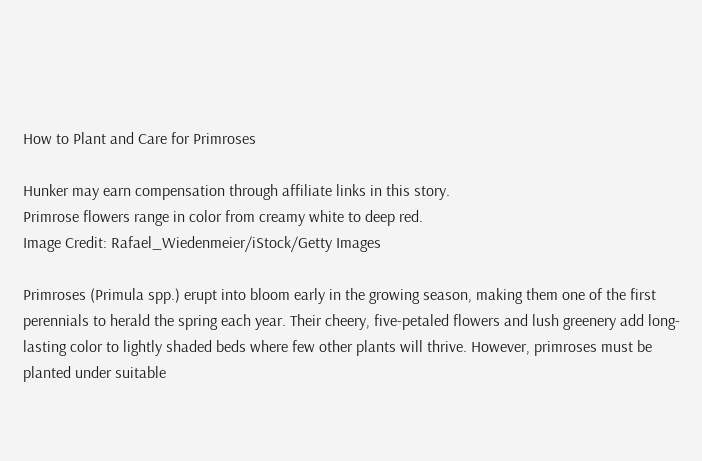How to Plant and Care for Primroses

Hunker may earn compensation through affiliate links in this story.
Primrose flowers range in color from creamy white to deep red.
Image Credit: Rafael_Wiedenmeier/iStock/Getty Images

Primroses (Primula spp.) erupt into bloom early in the growing season, making them one of the first perennials to herald the spring each year. Their cheery, five-petaled flowers and lush greenery add long-lasting color to lightly shaded beds where few other plants will thrive. However, primroses must be planted under suitable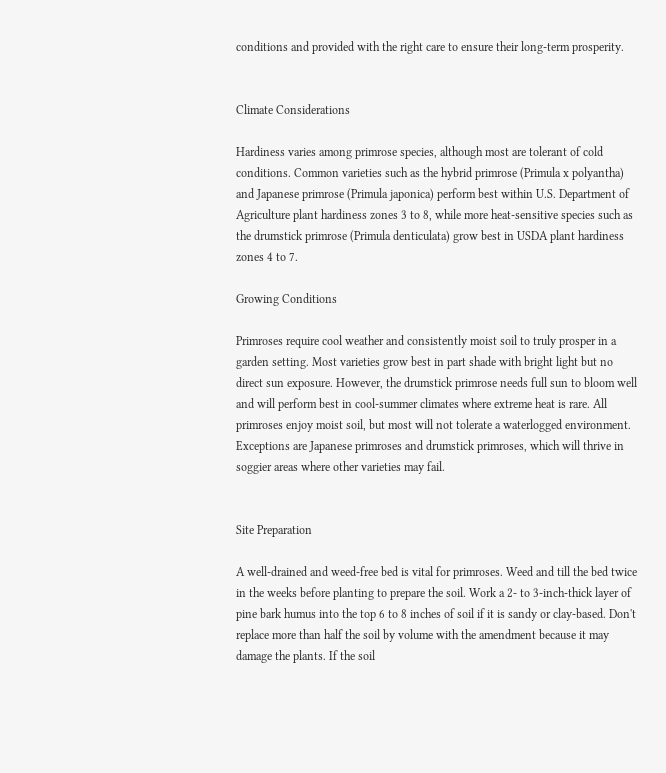conditions and provided with the right care to ensure their long-term prosperity.


Climate Considerations

Hardiness varies among primrose species, although most are tolerant of cold conditions. Common varieties such as the hybrid primrose (Primula x polyantha) and Japanese primrose (Primula japonica) perform best within U.S. Department of Agriculture plant hardiness zones 3 to 8, while more heat-sensitive species such as the drumstick primrose (Primula denticulata) grow best in USDA plant hardiness zones 4 to 7.

Growing Conditions

Primroses require cool weather and consistently moist soil to truly prosper in a garden setting. Most varieties grow best in part shade with bright light but no direct sun exposure. However, the drumstick primrose needs full sun to bloom well and will perform best in cool-summer climates where extreme heat is rare. All primroses enjoy moist soil, but most will not tolerate a waterlogged environment. Exceptions are Japanese primroses and drumstick primroses, which will thrive in soggier areas where other varieties may fail.


Site Preparation

A well-drained and weed-free bed is vital for primroses. Weed and till the bed twice in the weeks before planting to prepare the soil. Work a 2- to 3-inch-thick layer of pine bark humus into the top 6 to 8 inches of soil if it is sandy or clay-based. Don't replace more than half the soil by volume with the amendment because it may damage the plants. If the soil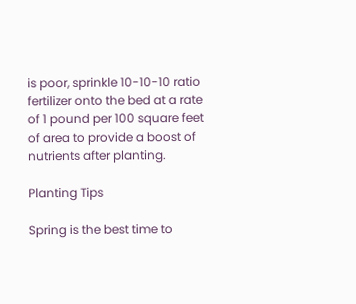is poor, sprinkle 10-10-10 ratio fertilizer onto the bed at a rate of 1 pound per 100 square feet of area to provide a boost of nutrients after planting.

Planting Tips

Spring is the best time to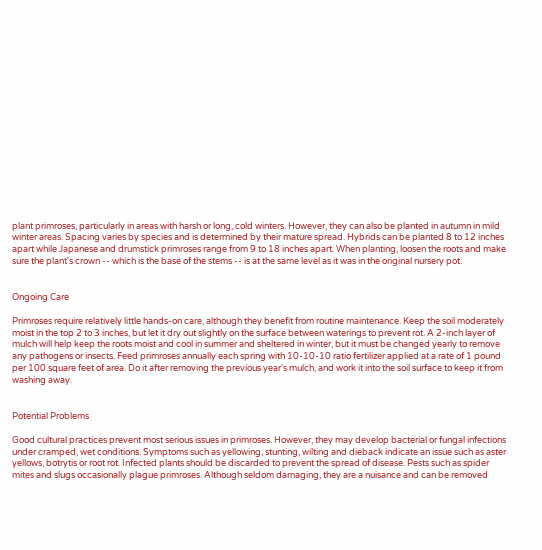plant primroses, particularly in areas with harsh or long, cold winters. However, they can also be planted in autumn in mild winter areas. Spacing varies by species and is determined by their mature spread. Hybrids can be planted 8 to 12 inches apart while Japanese and drumstick primroses range from 9 to 18 inches apart. When planting, loosen the roots and make sure the plant's crown -- which is the base of the stems -- is at the same level as it was in the original nursery pot.


Ongoing Care

Primroses require relatively little hands-on care, although they benefit from routine maintenance. Keep the soil moderately moist in the top 2 to 3 inches, but let it dry out slightly on the surface between waterings to prevent rot. A 2-inch layer of mulch will help keep the roots moist and cool in summer and sheltered in winter, but it must be changed yearly to remove any pathogens or insects. Feed primroses annually each spring with 10-10-10 ratio fertilizer applied at a rate of 1 pound per 100 square feet of area. Do it after removing the previous year's mulch, and work it into the soil surface to keep it from washing away.


Potential Problems

Good cultural practices prevent most serious issues in primroses. However, they may develop bacterial or fungal infections under cramped, wet conditions. Symptoms such as yellowing, stunting, wilting and dieback indicate an issue such as aster yellows, botrytis or root rot. Infected plants should be discarded to prevent the spread of disease. Pests such as spider mites and slugs occasionally plague primroses. Although seldom damaging, they are a nuisance and can be removed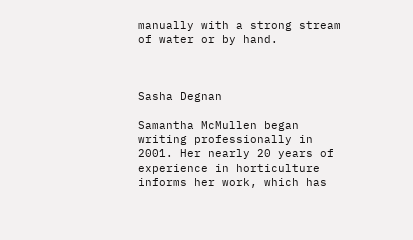manually with a strong stream of water or by hand.



Sasha Degnan

Samantha McMullen began writing professionally in 2001. Her nearly 20 years of experience in horticulture informs her work, which has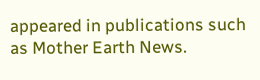appeared in publications such as Mother Earth News.